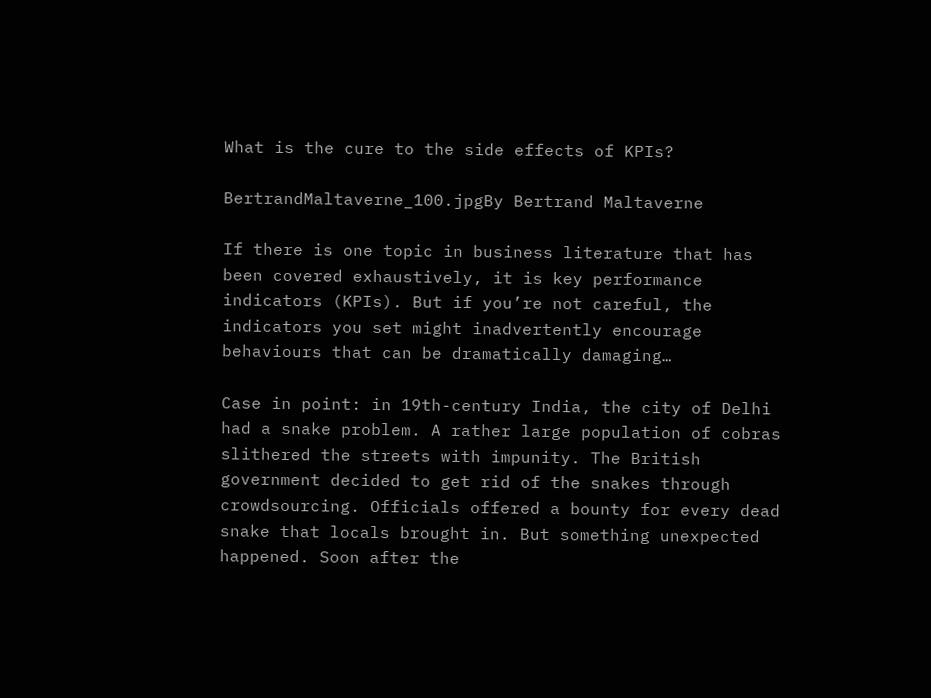What is the cure to the side effects of KPIs?

BertrandMaltaverne_100.jpgBy Bertrand Maltaverne

If there is one topic in business literature that has been covered exhaustively, it is key performance indicators (KPIs). But if you’re not careful, the indicators you set might inadvertently encourage behaviours that can be dramatically damaging…

Case in point: in 19th-century India, the city of Delhi had a snake problem. A rather large population of cobras slithered the streets with impunity. The British government decided to get rid of the snakes through crowdsourcing. Officials offered a bounty for every dead snake that locals brought in. But something unexpected happened. Soon after the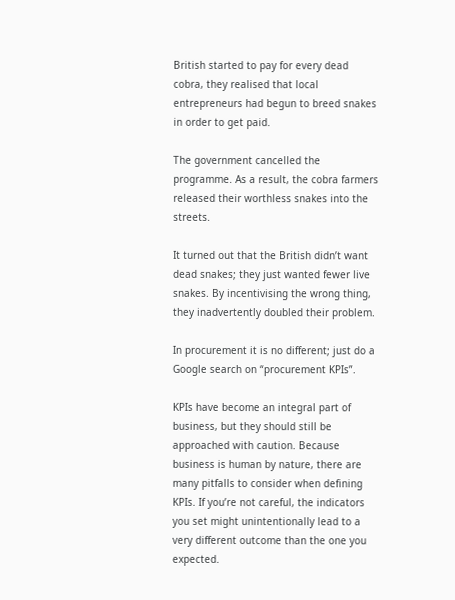British started to pay for every dead cobra, they realised that local entrepreneurs had begun to breed snakes in order to get paid.

The government cancelled the programme. As a result, the cobra farmers released their worthless snakes into the streets.

It turned out that the British didn’t want dead snakes; they just wanted fewer live snakes. By incentivising the wrong thing, they inadvertently doubled their problem.

In procurement it is no different; just do a Google search on “procurement KPIs”.

KPIs have become an integral part of business, but they should still be approached with caution. Because business is human by nature, there are many pitfalls to consider when defining KPIs. If you’re not careful, the indicators you set might unintentionally lead to a very different outcome than the one you expected.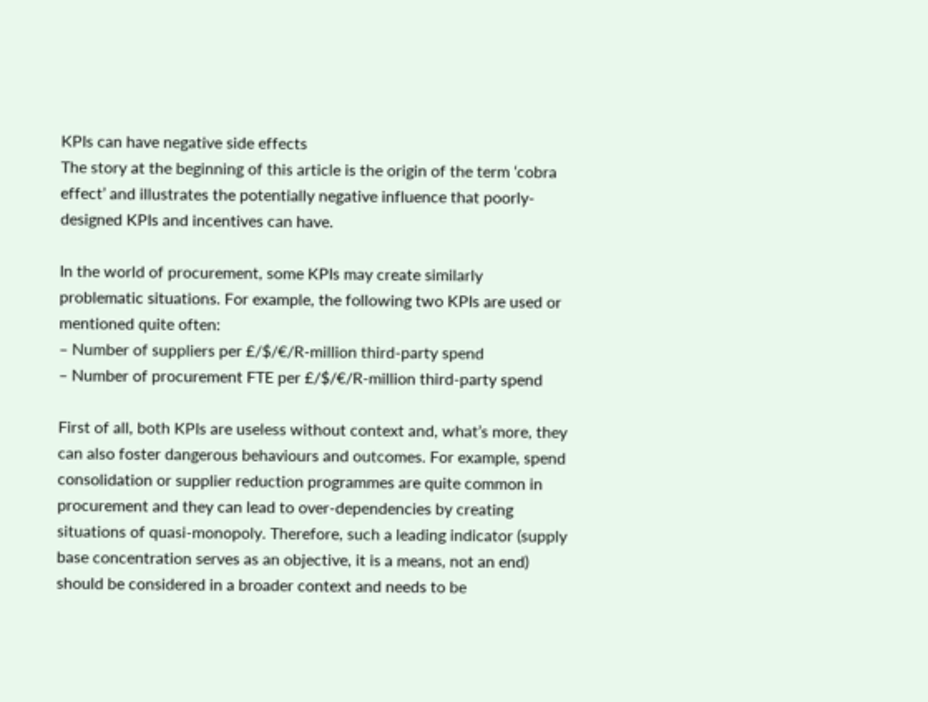KPIs can have negative side effects
The story at the beginning of this article is the origin of the term ‘cobra effect’ and illustrates the potentially negative influence that poorly-designed KPIs and incentives can have.

In the world of procurement, some KPIs may create similarly problematic situations. For example, the following two KPIs are used or mentioned quite often:
– Number of suppliers per £/$/€/R-million third-party spend
– Number of procurement FTE per £/$/€/R-million third-party spend

First of all, both KPIs are useless without context and, what’s more, they can also foster dangerous behaviours and outcomes. For example, spend consolidation or supplier reduction programmes are quite common in procurement and they can lead to over-dependencies by creating situations of quasi-monopoly. Therefore, such a leading indicator (supply base concentration serves as an objective, it is a means, not an end) should be considered in a broader context and needs to be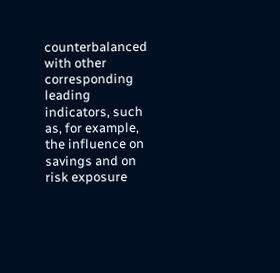counterbalanced with other corresponding leading indicators, such as, for example, the influence on savings and on risk exposure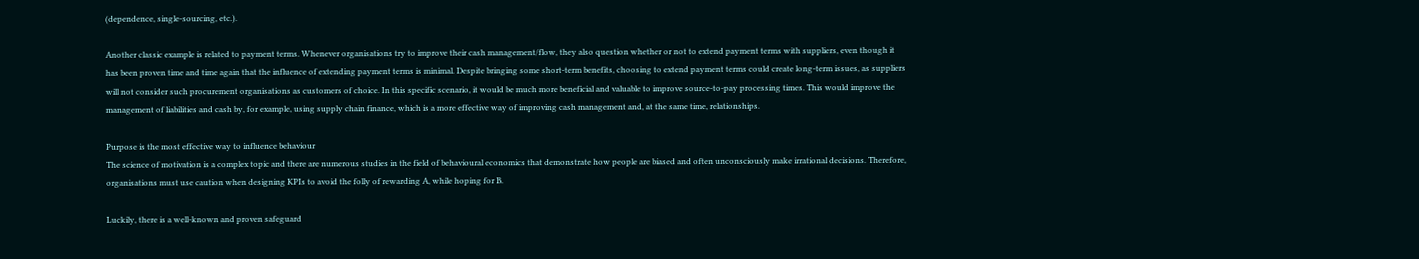(dependence, single-sourcing, etc.).

Another classic example is related to payment terms. Whenever organisations try to improve their cash management/flow, they also question whether or not to extend payment terms with suppliers, even though it has been proven time and time again that the influence of extending payment terms is minimal. Despite bringing some short-term benefits, choosing to extend payment terms could create long-term issues, as suppliers will not consider such procurement organisations as customers of choice. In this specific scenario, it would be much more beneficial and valuable to improve source-to-pay processing times. This would improve the management of liabilities and cash by, for example, using supply chain finance, which is a more effective way of improving cash management and, at the same time, relationships.

Purpose is the most effective way to influence behaviour
The science of motivation is a complex topic and there are numerous studies in the field of behavioural economics that demonstrate how people are biased and often unconsciously make irrational decisions. Therefore, organisations must use caution when designing KPIs to avoid the folly of rewarding A, while hoping for B.

Luckily, there is a well-known and proven safeguard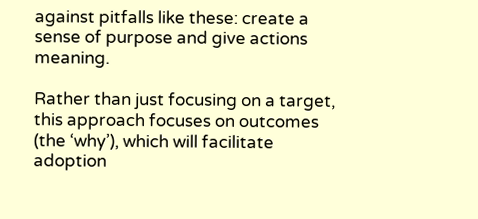against pitfalls like these: create a sense of purpose and give actions meaning.

Rather than just focusing on a target, this approach focuses on outcomes (the ‘why’), which will facilitate adoption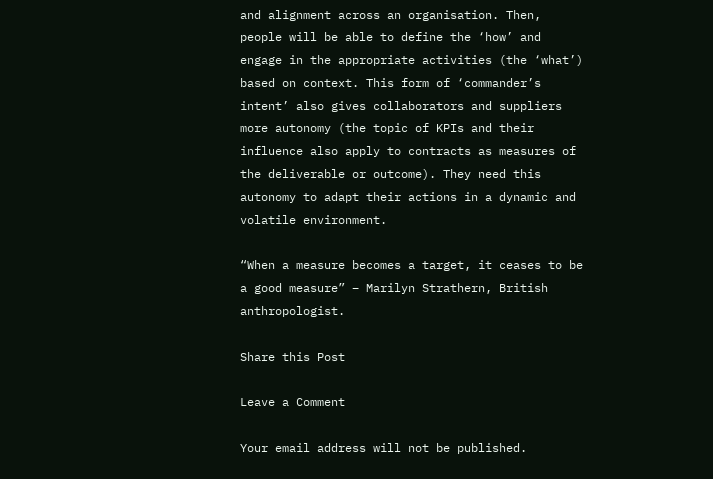and alignment across an organisation. Then, people will be able to define the ‘how’ and engage in the appropriate activities (the ‘what’) based on context. This form of ‘commander’s intent’ also gives collaborators and suppliers more autonomy (the topic of KPIs and their influence also apply to contracts as measures of the deliverable or outcome). They need this autonomy to adapt their actions in a dynamic and volatile environment.

“When a measure becomes a target, it ceases to be a good measure” – Marilyn Strathern, British anthropologist.

Share this Post

Leave a Comment

Your email address will not be published.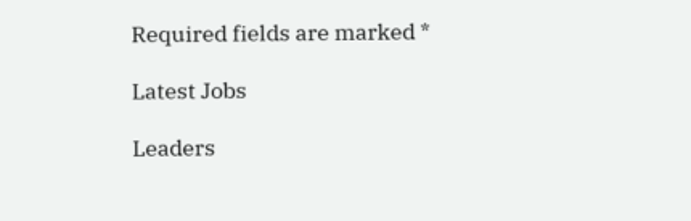Required fields are marked *

Latest Jobs

Leaders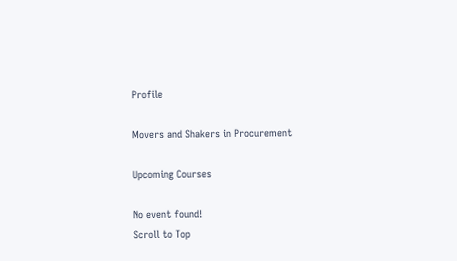Profile

Movers and Shakers in Procurement

Upcoming Courses

No event found!
Scroll to Top